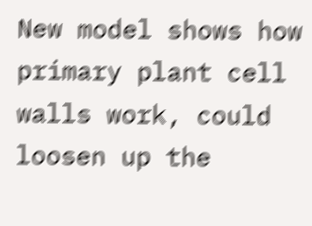New model shows how primary plant cell walls work, could loosen up the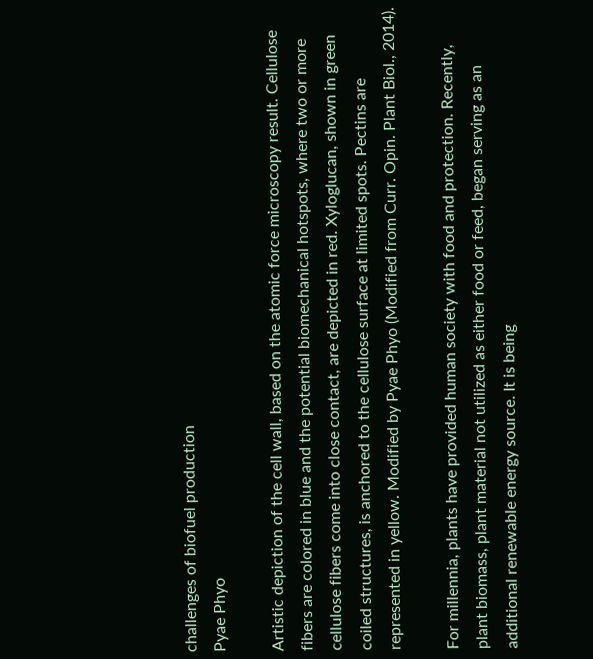challenges of biofuel production
Pyae Phyo

Artistic depiction of the cell wall, based on the atomic force microscopy result. Cellulose fibers are colored in blue and the potential biomechanical hotspots, where two or more cellulose fibers come into close contact, are depicted in red. Xyloglucan, shown in green coiled structures, is anchored to the cellulose surface at limited spots. Pectins are represented in yellow. Modified by Pyae Phyo (Modified from Curr. Opin. Plant Biol., 2014).

For millennia, plants have provided human society with food and protection. Recently, plant biomass, plant material not utilized as either food or feed, began serving as an additional renewable energy source. It is being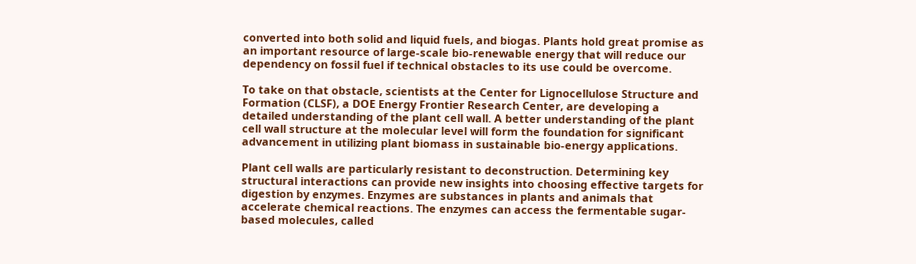converted into both solid and liquid fuels, and biogas. Plants hold great promise as an important resource of large-scale bio-renewable energy that will reduce our dependency on fossil fuel if technical obstacles to its use could be overcome.

To take on that obstacle, scientists at the Center for Lignocellulose Structure and Formation (CLSF), a DOE Energy Frontier Research Center, are developing a detailed understanding of the plant cell wall. A better understanding of the plant cell wall structure at the molecular level will form the foundation for significant advancement in utilizing plant biomass in sustainable bio-energy applications.

Plant cell walls are particularly resistant to deconstruction. Determining key structural interactions can provide new insights into choosing effective targets for digestion by enzymes. Enzymes are substances in plants and animals that accelerate chemical reactions. The enzymes can access the fermentable sugar-based molecules, called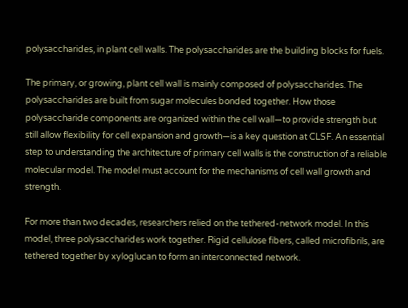polysaccharides, in plant cell walls. The polysaccharides are the building blocks for fuels.

The primary, or growing, plant cell wall is mainly composed of polysaccharides. The polysaccharides are built from sugar molecules bonded together. How those polysaccharide components are organized within the cell wall—to provide strength but still allow flexibility for cell expansion and growth—is a key question at CLSF. An essential step to understanding the architecture of primary cell walls is the construction of a reliable molecular model. The model must account for the mechanisms of cell wall growth and strength.

For more than two decades, researchers relied on the tethered-network model. In this model, three polysaccharides work together. Rigid cellulose fibers, called microfibrils, are tethered together by xyloglucan to form an interconnected network.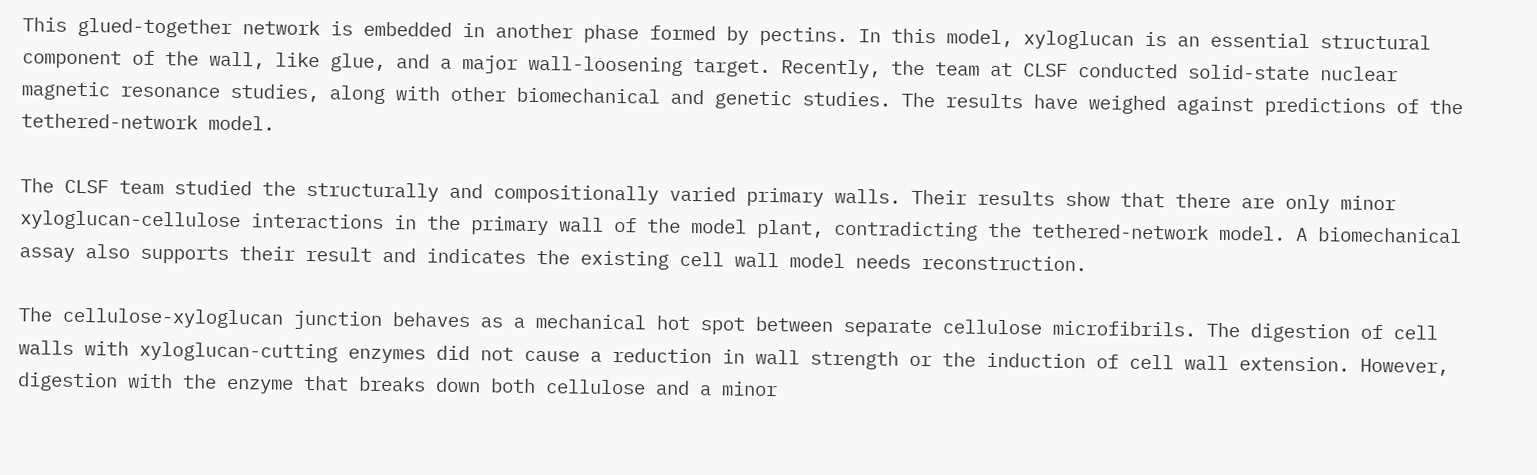This glued-together network is embedded in another phase formed by pectins. In this model, xyloglucan is an essential structural component of the wall, like glue, and a major wall-loosening target. Recently, the team at CLSF conducted solid-state nuclear magnetic resonance studies, along with other biomechanical and genetic studies. The results have weighed against predictions of the tethered-network model.

The CLSF team studied the structurally and compositionally varied primary walls. Their results show that there are only minor xyloglucan-cellulose interactions in the primary wall of the model plant, contradicting the tethered-network model. A biomechanical assay also supports their result and indicates the existing cell wall model needs reconstruction.

The cellulose-xyloglucan junction behaves as a mechanical hot spot between separate cellulose microfibrils. The digestion of cell walls with xyloglucan-cutting enzymes did not cause a reduction in wall strength or the induction of cell wall extension. However, digestion with the enzyme that breaks down both cellulose and a minor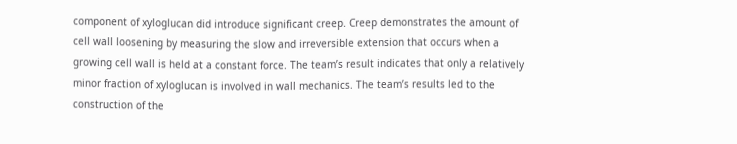component of xyloglucan did introduce significant creep. Creep demonstrates the amount of cell wall loosening by measuring the slow and irreversible extension that occurs when a growing cell wall is held at a constant force. The team’s result indicates that only a relatively minor fraction of xyloglucan is involved in wall mechanics. The team’s results led to the construction of the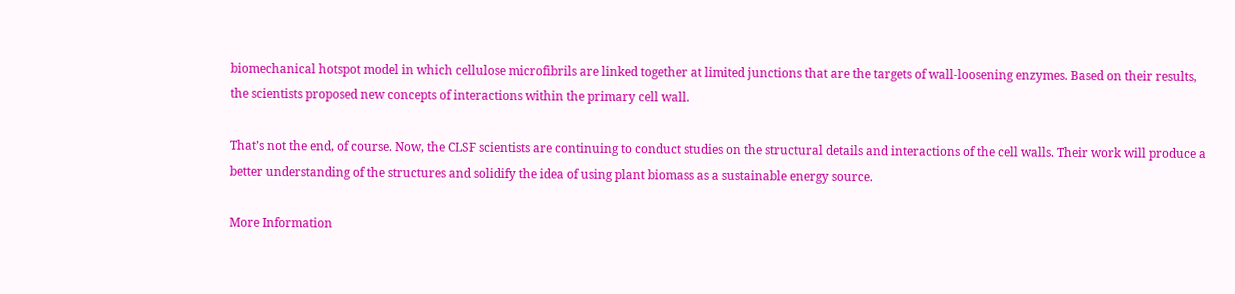biomechanical hotspot model in which cellulose microfibrils are linked together at limited junctions that are the targets of wall-loosening enzymes. Based on their results, the scientists proposed new concepts of interactions within the primary cell wall.

That’s not the end, of course. Now, the CLSF scientists are continuing to conduct studies on the structural details and interactions of the cell walls. Their work will produce a better understanding of the structures and solidify the idea of using plant biomass as a sustainable energy source.

More Information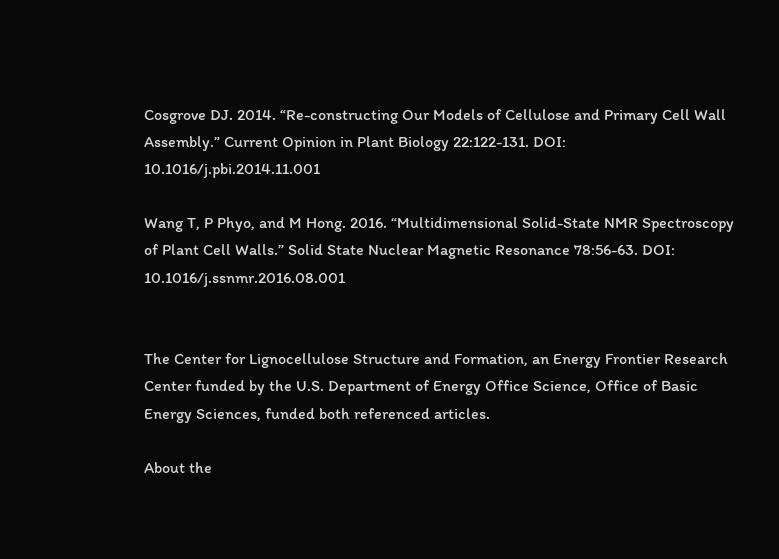Cosgrove DJ. 2014. “Re-constructing Our Models of Cellulose and Primary Cell Wall Assembly.” Current Opinion in Plant Biology 22:122-131. DOI: 10.1016/j.pbi.2014.11.001

Wang T, P Phyo, and M Hong. 2016. “Multidimensional Solid-State NMR Spectroscopy of Plant Cell Walls.” Solid State Nuclear Magnetic Resonance 78:56-63. DOI: 10.1016/j.ssnmr.2016.08.001


The Center for Lignocellulose Structure and Formation, an Energy Frontier Research Center funded by the U.S. Department of Energy Office Science, Office of Basic Energy Sciences, funded both referenced articles.

About the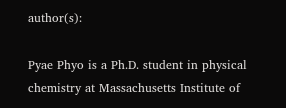author(s):

Pyae Phyo is a Ph.D. student in physical chemistry at Massachusetts Institute of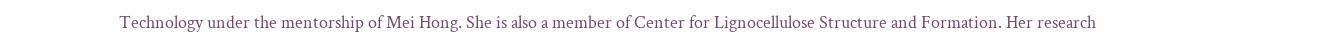Technology under the mentorship of Mei Hong. She is also a member of Center for Lignocellulose Structure and Formation. Her research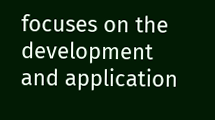focuses on the development and application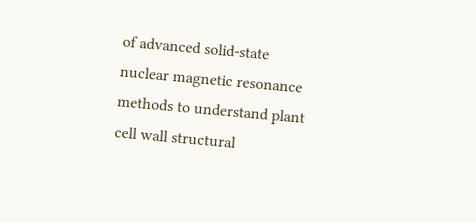of advanced solid-state nuclear magnetic resonance methods to understand plant cell wall structural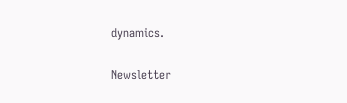dynamics.

Newsletter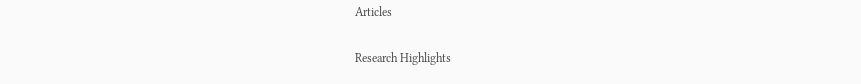Articles

Research Highlights